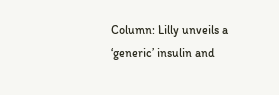Column: Lilly unveils a ‘generic’ insulin and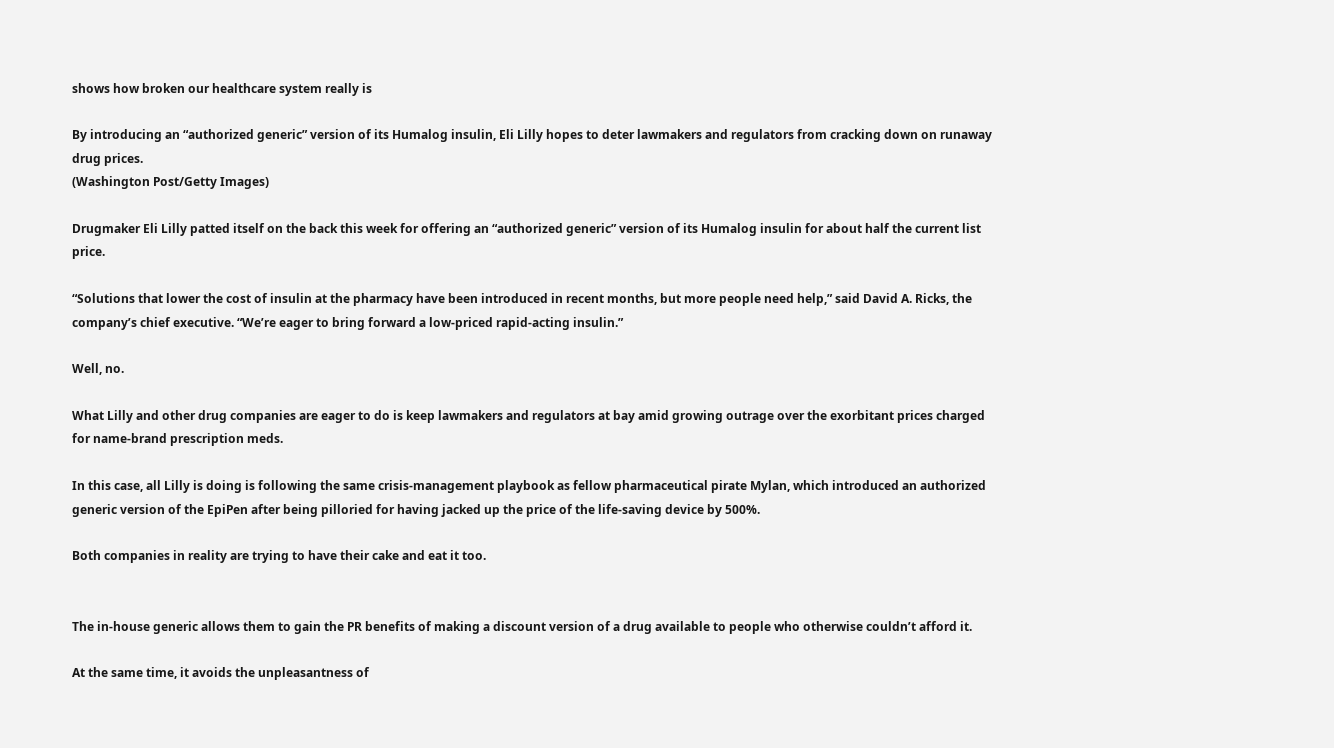shows how broken our healthcare system really is

By introducing an “authorized generic” version of its Humalog insulin, Eli Lilly hopes to deter lawmakers and regulators from cracking down on runaway drug prices.
(Washington Post/Getty Images)

Drugmaker Eli Lilly patted itself on the back this week for offering an “authorized generic” version of its Humalog insulin for about half the current list price.

“Solutions that lower the cost of insulin at the pharmacy have been introduced in recent months, but more people need help,” said David A. Ricks, the company’s chief executive. “We’re eager to bring forward a low-priced rapid-acting insulin.”

Well, no.

What Lilly and other drug companies are eager to do is keep lawmakers and regulators at bay amid growing outrage over the exorbitant prices charged for name-brand prescription meds.

In this case, all Lilly is doing is following the same crisis-management playbook as fellow pharmaceutical pirate Mylan, which introduced an authorized generic version of the EpiPen after being pilloried for having jacked up the price of the life-saving device by 500%.

Both companies in reality are trying to have their cake and eat it too.


The in-house generic allows them to gain the PR benefits of making a discount version of a drug available to people who otherwise couldn’t afford it.

At the same time, it avoids the unpleasantness of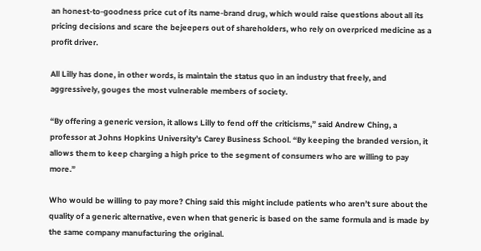an honest-to-goodness price cut of its name-brand drug, which would raise questions about all its pricing decisions and scare the bejeepers out of shareholders, who rely on overpriced medicine as a profit driver.

All Lilly has done, in other words, is maintain the status quo in an industry that freely, and aggressively, gouges the most vulnerable members of society.

“By offering a generic version, it allows Lilly to fend off the criticisms,” said Andrew Ching, a professor at Johns Hopkins University’s Carey Business School. “By keeping the branded version, it allows them to keep charging a high price to the segment of consumers who are willing to pay more.”

Who would be willing to pay more? Ching said this might include patients who aren’t sure about the quality of a generic alternative, even when that generic is based on the same formula and is made by the same company manufacturing the original.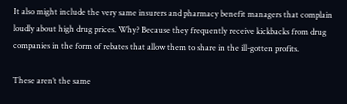It also might include the very same insurers and pharmacy benefit managers that complain loudly about high drug prices. Why? Because they frequently receive kickbacks from drug companies in the form of rebates that allow them to share in the ill-gotten profits.

These aren’t the same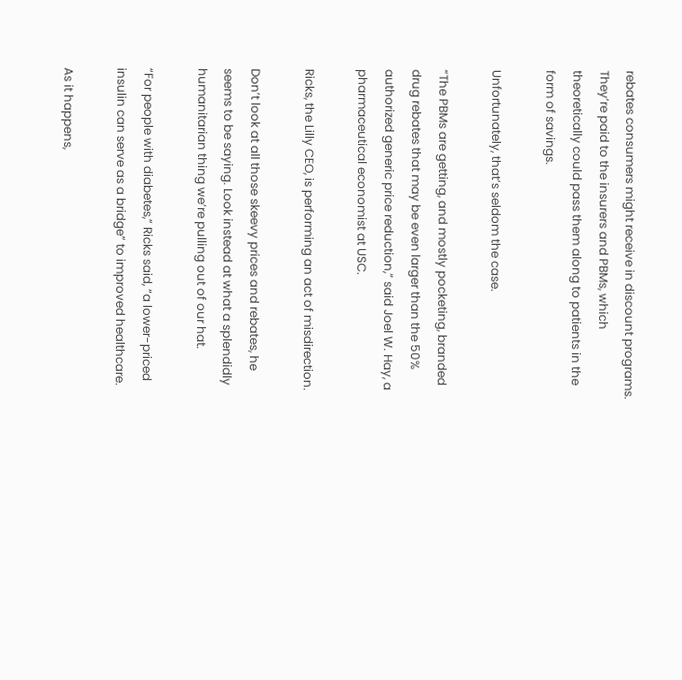rebates consumers might receive in discount programs. They’re paid to the insurers and PBMs, which theoretically could pass them along to patients in the form of savings.

Unfortunately, that’s seldom the case.

“The PBMs are getting, and mostly pocketing, branded drug rebates that may be even larger than the 50% authorized generic price reduction,” said Joel W. Hay, a pharmaceutical economist at USC.

Ricks, the Lilly CEO, is performing an act of misdirection.

Don’t look at all those skeevy prices and rebates, he seems to be saying. Look instead at what a splendidly humanitarian thing we’re pulling out of our hat.

“For people with diabetes,” Ricks said, “a lower-priced insulin can serve as a bridge” to improved healthcare.

As it happens,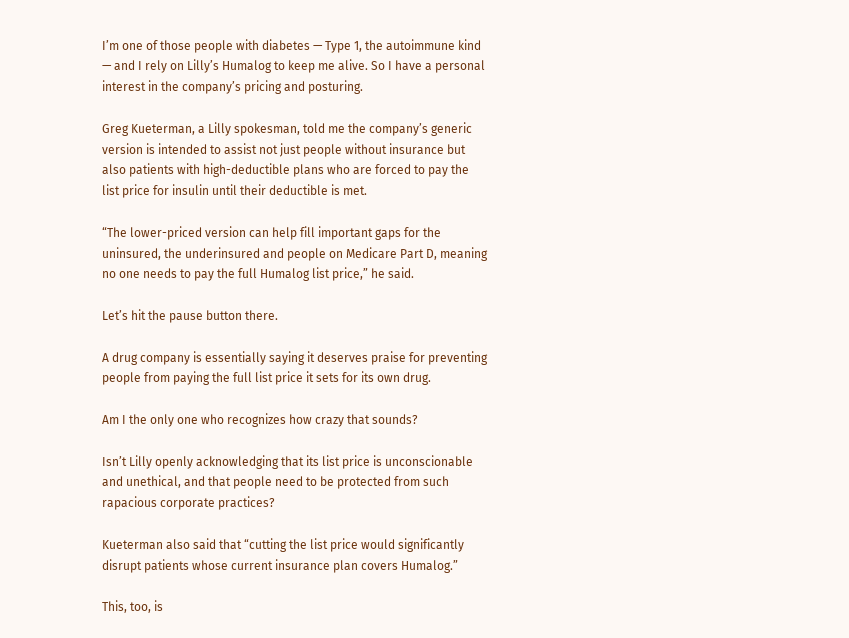I’m one of those people with diabetes — Type 1, the autoimmune kind — and I rely on Lilly’s Humalog to keep me alive. So I have a personal interest in the company’s pricing and posturing.

Greg Kueterman, a Lilly spokesman, told me the company’s generic version is intended to assist not just people without insurance but also patients with high-deductible plans who are forced to pay the list price for insulin until their deductible is met.

“The lower-priced version can help fill important gaps for the uninsured, the underinsured and people on Medicare Part D, meaning no one needs to pay the full Humalog list price,” he said.

Let’s hit the pause button there.

A drug company is essentially saying it deserves praise for preventing people from paying the full list price it sets for its own drug.

Am I the only one who recognizes how crazy that sounds?

Isn’t Lilly openly acknowledging that its list price is unconscionable and unethical, and that people need to be protected from such rapacious corporate practices?

Kueterman also said that “cutting the list price would significantly disrupt patients whose current insurance plan covers Humalog.”

This, too, is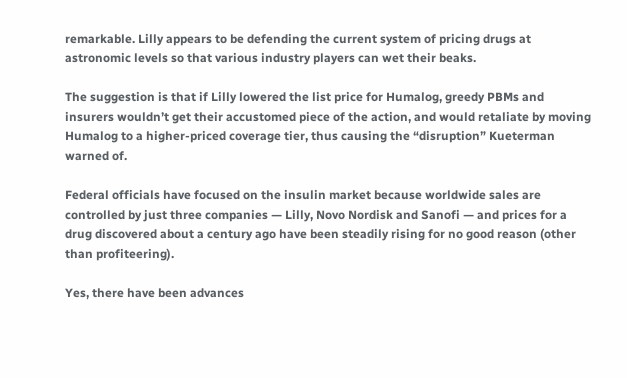remarkable. Lilly appears to be defending the current system of pricing drugs at astronomic levels so that various industry players can wet their beaks.

The suggestion is that if Lilly lowered the list price for Humalog, greedy PBMs and insurers wouldn’t get their accustomed piece of the action, and would retaliate by moving Humalog to a higher-priced coverage tier, thus causing the “disruption” Kueterman warned of.

Federal officials have focused on the insulin market because worldwide sales are controlled by just three companies — Lilly, Novo Nordisk and Sanofi — and prices for a drug discovered about a century ago have been steadily rising for no good reason (other than profiteering).

Yes, there have been advances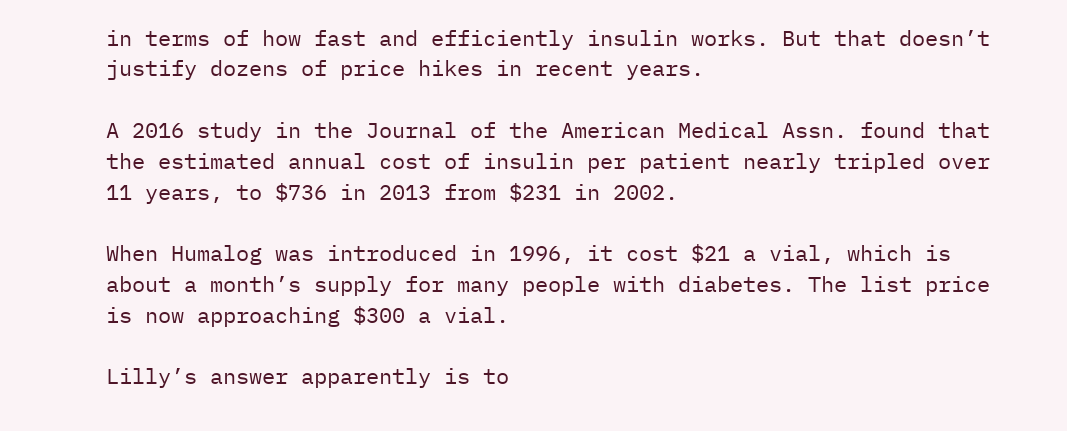in terms of how fast and efficiently insulin works. But that doesn’t justify dozens of price hikes in recent years.

A 2016 study in the Journal of the American Medical Assn. found that the estimated annual cost of insulin per patient nearly tripled over 11 years, to $736 in 2013 from $231 in 2002.

When Humalog was introduced in 1996, it cost $21 a vial, which is about a month’s supply for many people with diabetes. The list price is now approaching $300 a vial.

Lilly’s answer apparently is to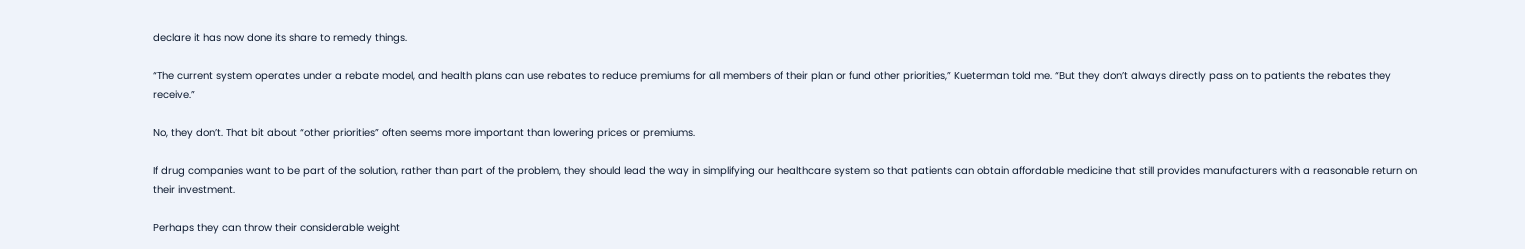declare it has now done its share to remedy things.

“The current system operates under a rebate model, and health plans can use rebates to reduce premiums for all members of their plan or fund other priorities,” Kueterman told me. “But they don’t always directly pass on to patients the rebates they receive.”

No, they don’t. That bit about “other priorities” often seems more important than lowering prices or premiums.

If drug companies want to be part of the solution, rather than part of the problem, they should lead the way in simplifying our healthcare system so that patients can obtain affordable medicine that still provides manufacturers with a reasonable return on their investment.

Perhaps they can throw their considerable weight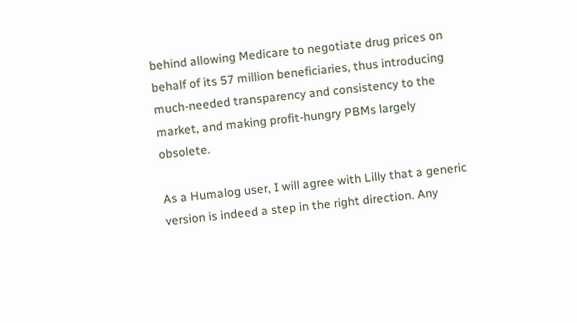behind allowing Medicare to negotiate drug prices on behalf of its 57 million beneficiaries, thus introducing much-needed transparency and consistency to the market, and making profit-hungry PBMs largely obsolete.

As a Humalog user, I will agree with Lilly that a generic version is indeed a step in the right direction. Any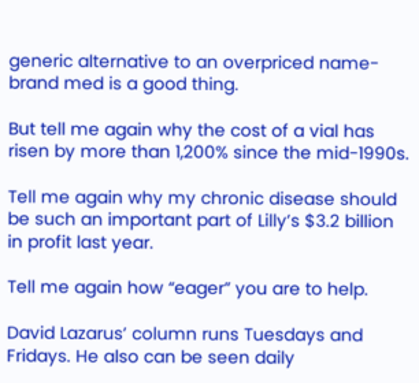generic alternative to an overpriced name-brand med is a good thing.

But tell me again why the cost of a vial has risen by more than 1,200% since the mid-1990s.

Tell me again why my chronic disease should be such an important part of Lilly’s $3.2 billion in profit last year.

Tell me again how “eager” you are to help.

David Lazarus’ column runs Tuesdays and Fridays. He also can be seen daily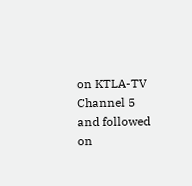on KTLA-TV Channel 5 and followed on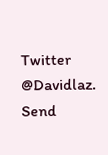Twitter @Davidlaz. Send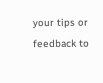your tips or feedback to